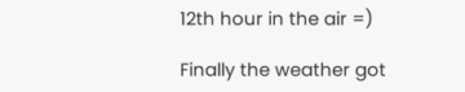12th hour in the air =)

Finally the weather got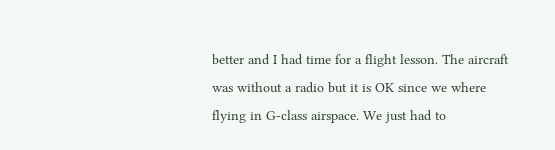better and I had time for a flight lesson. The aircraft was without a radio but it is OK since we where flying in G-class airspace. We just had to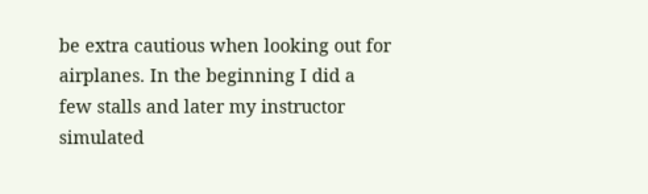be extra cautious when looking out for airplanes. In the beginning I did a few stalls and later my instructor simulated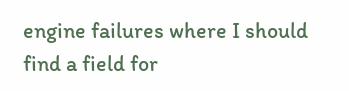engine failures where I should find a field for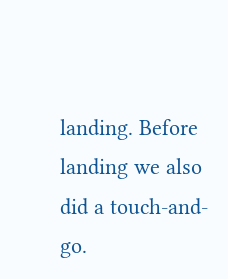landing. Before landing we also did a touch-and-go.